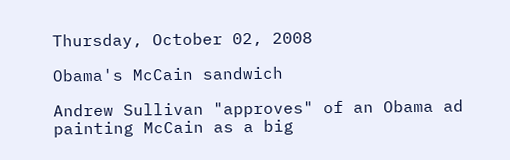Thursday, October 02, 2008

Obama's McCain sandwich

Andrew Sullivan "approves" of an Obama ad painting McCain as a big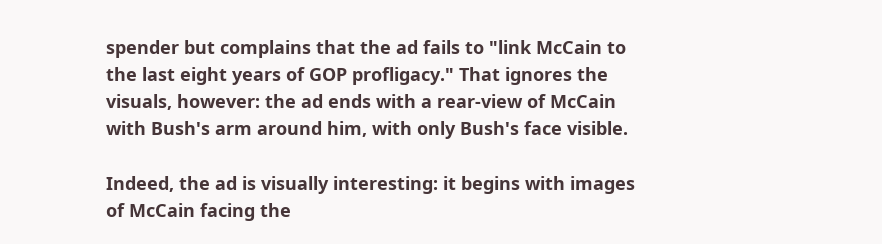spender but complains that the ad fails to "link McCain to the last eight years of GOP profligacy." That ignores the visuals, however: the ad ends with a rear-view of McCain with Bush's arm around him, with only Bush's face visible.

Indeed, the ad is visually interesting: it begins with images of McCain facing the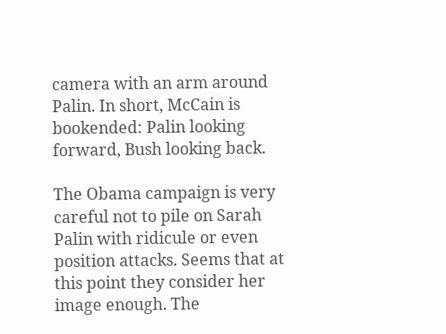camera with an arm around Palin. In short, McCain is bookended: Palin looking forward, Bush looking back.

The Obama campaign is very careful not to pile on Sarah Palin with ridicule or even position attacks. Seems that at this point they consider her image enough. The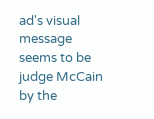ad's visual message seems to be judge McCain by the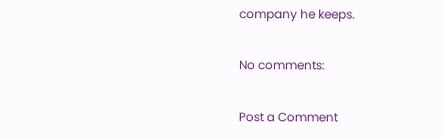company he keeps.

No comments:

Post a Comment